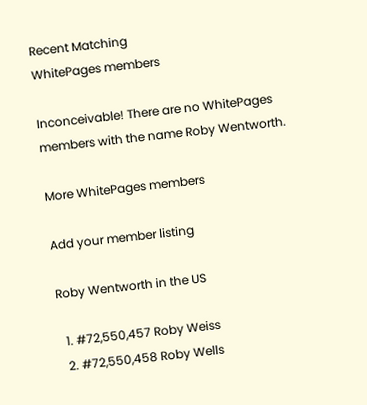Recent Matching
WhitePages members

Inconceivable! There are no WhitePages members with the name Roby Wentworth.

More WhitePages members

Add your member listing

Roby Wentworth in the US

  1. #72,550,457 Roby Weiss
  2. #72,550,458 Roby Wells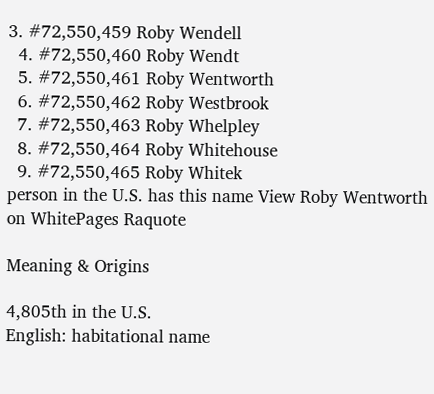3. #72,550,459 Roby Wendell
  4. #72,550,460 Roby Wendt
  5. #72,550,461 Roby Wentworth
  6. #72,550,462 Roby Westbrook
  7. #72,550,463 Roby Whelpley
  8. #72,550,464 Roby Whitehouse
  9. #72,550,465 Roby Whitek
person in the U.S. has this name View Roby Wentworth on WhitePages Raquote

Meaning & Origins

4,805th in the U.S.
English: habitational name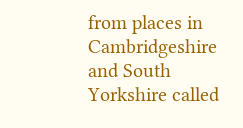from places in Cambridgeshire and South Yorkshire called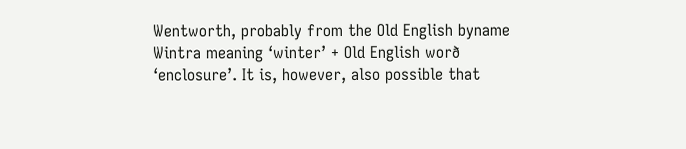Wentworth, probably from the Old English byname Wintra meaning ‘winter’ + Old English worð ‘enclosure’. It is, however, also possible that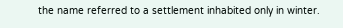the name referred to a settlement inhabited only in winter.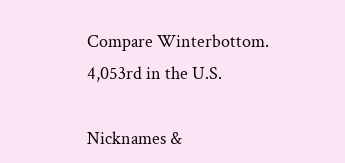Compare Winterbottom.
4,053rd in the U.S.

Nicknames &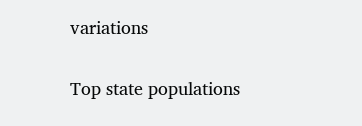variations

Top state populations